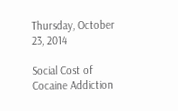Thursday, October 23, 2014

Social Cost of Cocaine Addiction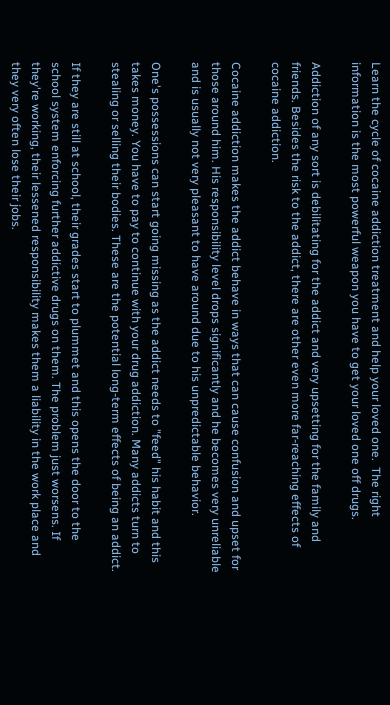Learn the cycle of cocaine addiction treatment and help your loved one.  The right information is the most powerful weapon you have to get your loved one off drugs.

Addiction of any sort is debilitating for the addict and very upsetting for the family and friends. Besides the risk to the addict, there are other even more far-reaching effects of cocaine addiction.

Cocaine addiction makes the addict behave in ways that can cause confusion and upset for those around him. His responsibility level drops significantly and he becomes very unreliable and is usually not very pleasant to have around due to his unpredictable behavior.

One's possessions can start going missing as the addict needs to "feed" his habit and this takes money. You have to pay to continue with your drug addiction. Many addicts turn to stealing or selling their bodies. These are the potential long-term effects of being an addict.

If they are still at school, their grades start to plummet and this opens the door to the school system enforcing further addictive drugs on them. The problem just worsens. If they're working, their lessened responsibility makes them a liability in the work place and they very often lose their jobs.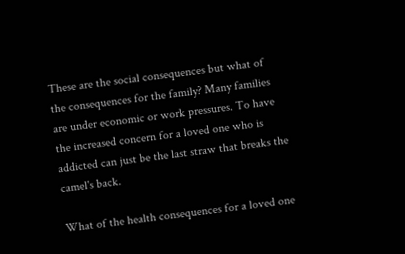These are the social consequences but what of the consequences for the family? Many families are under economic or work pressures. To have the increased concern for a loved one who is addicted can just be the last straw that breaks the camel's back.

What of the health consequences for a loved one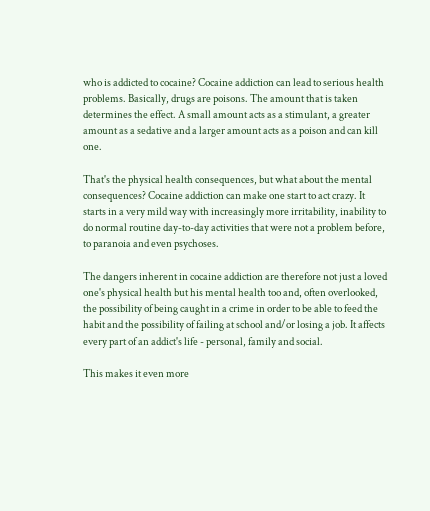who is addicted to cocaine? Cocaine addiction can lead to serious health problems. Basically, drugs are poisons. The amount that is taken determines the effect. A small amount acts as a stimulant, a greater amount as a sedative and a larger amount acts as a poison and can kill one.

That's the physical health consequences, but what about the mental consequences? Cocaine addiction can make one start to act crazy. It starts in a very mild way with increasingly more irritability, inability to do normal routine day-to-day activities that were not a problem before, to paranoia and even psychoses.

The dangers inherent in cocaine addiction are therefore not just a loved one's physical health but his mental health too and, often overlooked, the possibility of being caught in a crime in order to be able to feed the habit and the possibility of failing at school and/or losing a job. It affects every part of an addict's life - personal, family and social.

This makes it even more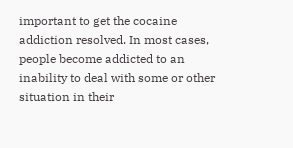important to get the cocaine addiction resolved. In most cases, people become addicted to an inability to deal with some or other situation in their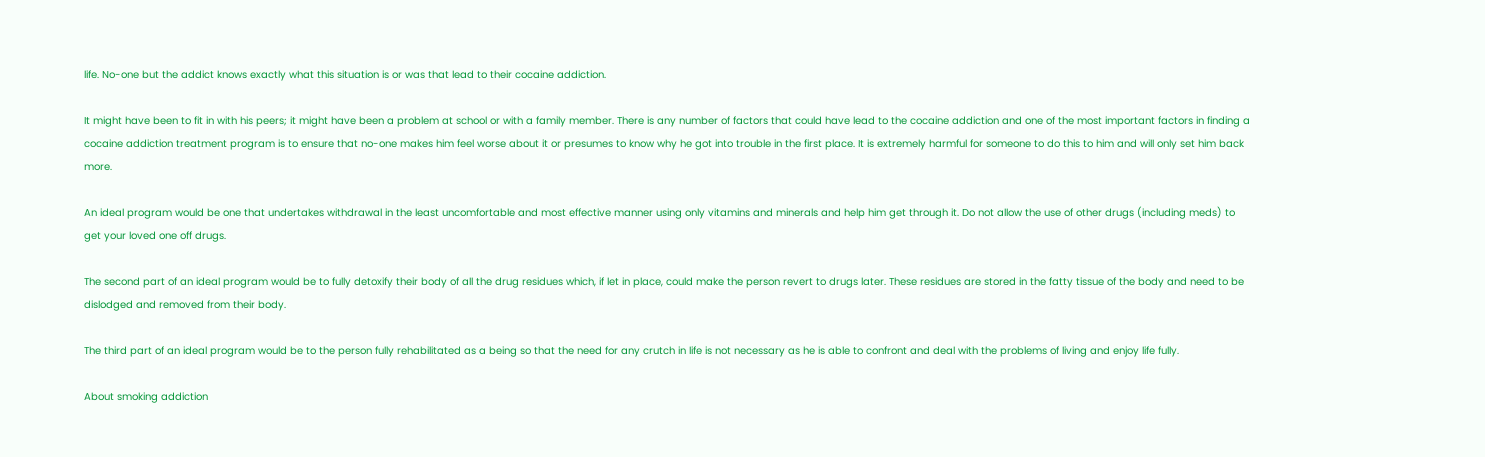life. No-one but the addict knows exactly what this situation is or was that lead to their cocaine addiction.

It might have been to fit in with his peers; it might have been a problem at school or with a family member. There is any number of factors that could have lead to the cocaine addiction and one of the most important factors in finding a cocaine addiction treatment program is to ensure that no-one makes him feel worse about it or presumes to know why he got into trouble in the first place. It is extremely harmful for someone to do this to him and will only set him back more.

An ideal program would be one that undertakes withdrawal in the least uncomfortable and most effective manner using only vitamins and minerals and help him get through it. Do not allow the use of other drugs (including meds) to get your loved one off drugs.

The second part of an ideal program would be to fully detoxify their body of all the drug residues which, if let in place, could make the person revert to drugs later. These residues are stored in the fatty tissue of the body and need to be dislodged and removed from their body.

The third part of an ideal program would be to the person fully rehabilitated as a being so that the need for any crutch in life is not necessary as he is able to confront and deal with the problems of living and enjoy life fully.

About smoking addiction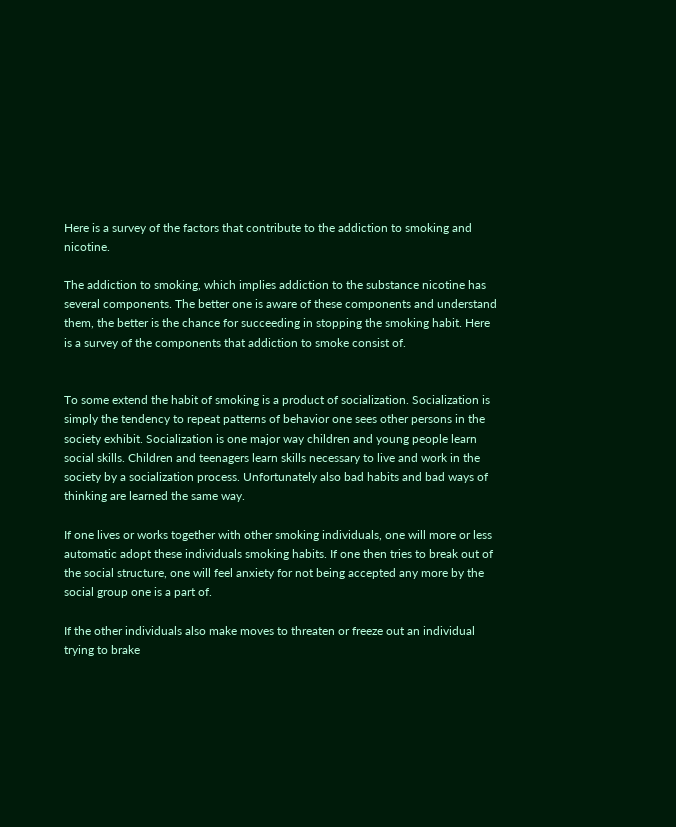Here is a survey of the factors that contribute to the addiction to smoking and nicotine.

The addiction to smoking, which implies addiction to the substance nicotine has several components. The better one is aware of these components and understand them, the better is the chance for succeeding in stopping the smoking habit. Here is a survey of the components that addiction to smoke consist of.


To some extend the habit of smoking is a product of socialization. Socialization is simply the tendency to repeat patterns of behavior one sees other persons in the society exhibit. Socialization is one major way children and young people learn social skills. Children and teenagers learn skills necessary to live and work in the society by a socialization process. Unfortunately also bad habits and bad ways of thinking are learned the same way.

If one lives or works together with other smoking individuals, one will more or less automatic adopt these individuals smoking habits. If one then tries to break out of the social structure, one will feel anxiety for not being accepted any more by the social group one is a part of.

If the other individuals also make moves to threaten or freeze out an individual trying to brake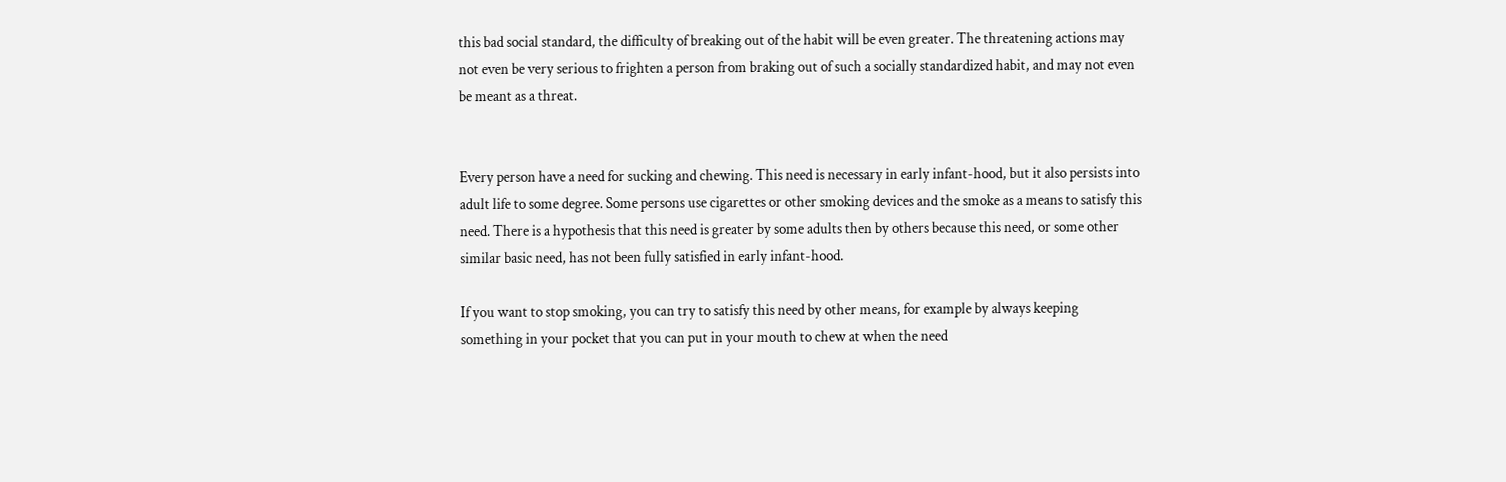this bad social standard, the difficulty of breaking out of the habit will be even greater. The threatening actions may not even be very serious to frighten a person from braking out of such a socially standardized habit, and may not even be meant as a threat.


Every person have a need for sucking and chewing. This need is necessary in early infant-hood, but it also persists into adult life to some degree. Some persons use cigarettes or other smoking devices and the smoke as a means to satisfy this need. There is a hypothesis that this need is greater by some adults then by others because this need, or some other similar basic need, has not been fully satisfied in early infant-hood.

If you want to stop smoking, you can try to satisfy this need by other means, for example by always keeping something in your pocket that you can put in your mouth to chew at when the need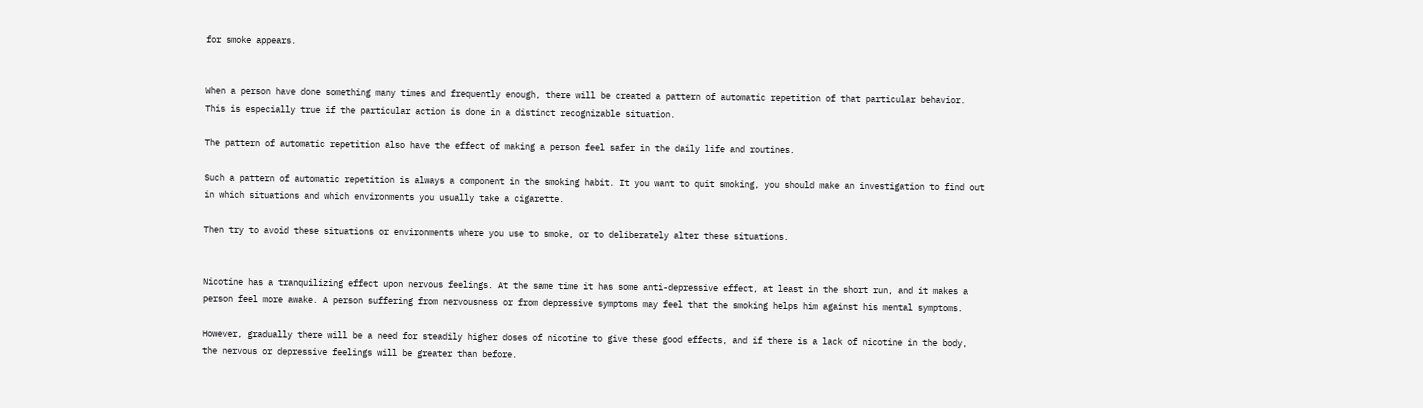for smoke appears.


When a person have done something many times and frequently enough, there will be created a pattern of automatic repetition of that particular behavior. This is especially true if the particular action is done in a distinct recognizable situation.

The pattern of automatic repetition also have the effect of making a person feel safer in the daily life and routines.

Such a pattern of automatic repetition is always a component in the smoking habit. It you want to quit smoking, you should make an investigation to find out in which situations and which environments you usually take a cigarette.

Then try to avoid these situations or environments where you use to smoke, or to deliberately alter these situations.


Nicotine has a tranquilizing effect upon nervous feelings. At the same time it has some anti-depressive effect, at least in the short run, and it makes a person feel more awake. A person suffering from nervousness or from depressive symptoms may feel that the smoking helps him against his mental symptoms.

However, gradually there will be a need for steadily higher doses of nicotine to give these good effects, and if there is a lack of nicotine in the body, the nervous or depressive feelings will be greater than before.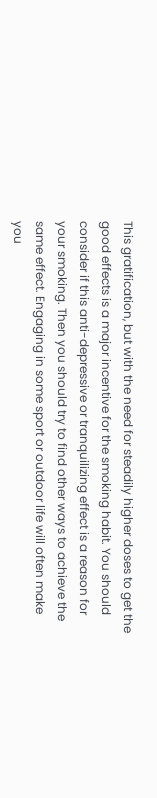This gratification, but with the need for steadily higher doses to get the good effects is a major incentive for the smoking habit. You should consider if this anti-depressive or tranquilizing effect is a reason for your smoking. Then you should try to find other ways to achieve the same effect. Engaging in some sport or outdoor life will often make you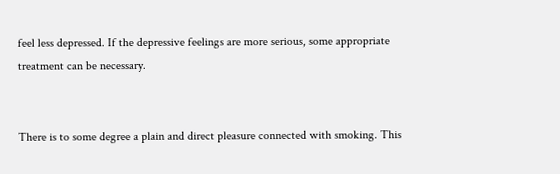feel less depressed. If the depressive feelings are more serious, some appropriate treatment can be necessary.


There is to some degree a plain and direct pleasure connected with smoking. This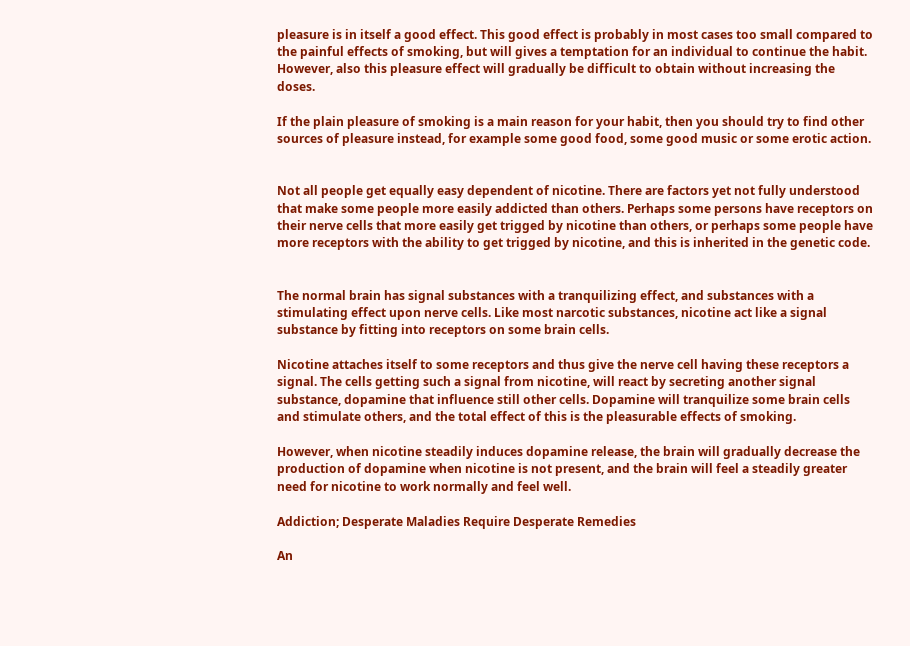pleasure is in itself a good effect. This good effect is probably in most cases too small compared to the painful effects of smoking, but will gives a temptation for an individual to continue the habit. However, also this pleasure effect will gradually be difficult to obtain without increasing the doses.

If the plain pleasure of smoking is a main reason for your habit, then you should try to find other sources of pleasure instead, for example some good food, some good music or some erotic action.


Not all people get equally easy dependent of nicotine. There are factors yet not fully understood that make some people more easily addicted than others. Perhaps some persons have receptors on their nerve cells that more easily get trigged by nicotine than others, or perhaps some people have more receptors with the ability to get trigged by nicotine, and this is inherited in the genetic code.


The normal brain has signal substances with a tranquilizing effect, and substances with a stimulating effect upon nerve cells. Like most narcotic substances, nicotine act like a signal substance by fitting into receptors on some brain cells.

Nicotine attaches itself to some receptors and thus give the nerve cell having these receptors a signal. The cells getting such a signal from nicotine, will react by secreting another signal substance, dopamine that influence still other cells. Dopamine will tranquilize some brain cells and stimulate others, and the total effect of this is the pleasurable effects of smoking.

However, when nicotine steadily induces dopamine release, the brain will gradually decrease the production of dopamine when nicotine is not present, and the brain will feel a steadily greater need for nicotine to work normally and feel well.

Addiction; Desperate Maladies Require Desperate Remedies

An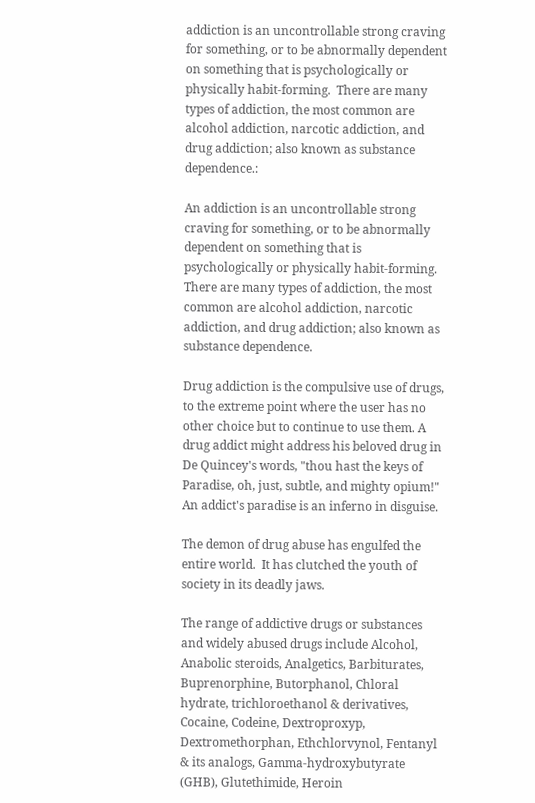addiction is an uncontrollable strong craving for something, or to be abnormally dependent on something that is psychologically or physically habit-forming.  There are many types of addiction, the most common are alcohol addiction, narcotic addiction, and drug addiction; also known as substance dependence.:

An addiction is an uncontrollable strong craving for something, or to be abnormally dependent on something that is psychologically or physically habit-forming.  There are many types of addiction, the most common are alcohol addiction, narcotic addiction, and drug addiction; also known as substance dependence.

Drug addiction is the compulsive use of drugs, to the extreme point where the user has no other choice but to continue to use them. A drug addict might address his beloved drug in De Quincey's words, "thou hast the keys of Paradise, oh, just, subtle, and mighty opium!" An addict's paradise is an inferno in disguise.

The demon of drug abuse has engulfed the entire world.  It has clutched the youth of society in its deadly jaws.

The range of addictive drugs or substances and widely abused drugs include Alcohol, Anabolic steroids, Analgetics, Barbiturates, Buprenorphine, Butorphanol, Chloral hydrate, trichloroethanol & derivatives, Cocaine, Codeine, Dextroproxyp, Dextromethorphan, Ethchlorvynol, Fentanyl & its analogs, Gamma-hydroxybutyrate (GHB), Glutethimide, Heroin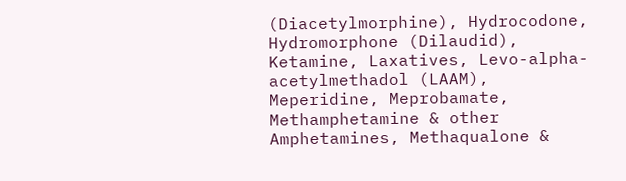(Diacetylmorphine), Hydrocodone, Hydromorphone (Dilaudid), Ketamine, Laxatives, Levo-alpha-acetylmethadol (LAAM), Meperidine, Meprobamate, Methamphetamine & other Amphetamines, Methaqualone &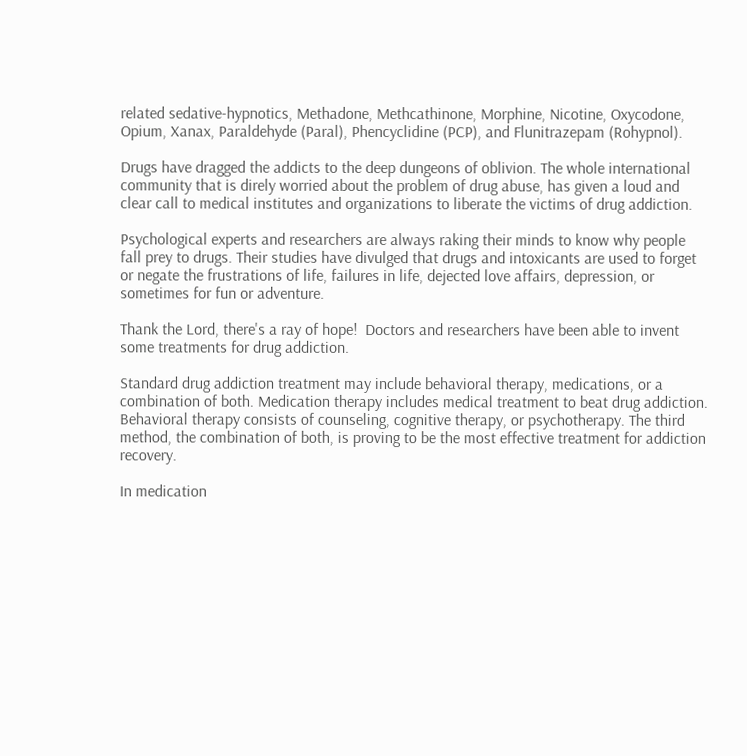related sedative-hypnotics, Methadone, Methcathinone, Morphine, Nicotine, Oxycodone, Opium, Xanax, Paraldehyde (Paral), Phencyclidine (PCP), and Flunitrazepam (Rohypnol).

Drugs have dragged the addicts to the deep dungeons of oblivion. The whole international community that is direly worried about the problem of drug abuse, has given a loud and clear call to medical institutes and organizations to liberate the victims of drug addiction.

Psychological experts and researchers are always raking their minds to know why people fall prey to drugs. Their studies have divulged that drugs and intoxicants are used to forget or negate the frustrations of life, failures in life, dejected love affairs, depression, or sometimes for fun or adventure.

Thank the Lord, there's a ray of hope!  Doctors and researchers have been able to invent some treatments for drug addiction.

Standard drug addiction treatment may include behavioral therapy, medications, or a combination of both. Medication therapy includes medical treatment to beat drug addiction. Behavioral therapy consists of counseling, cognitive therapy, or psychotherapy. The third method, the combination of both, is proving to be the most effective treatment for addiction recovery.

In medication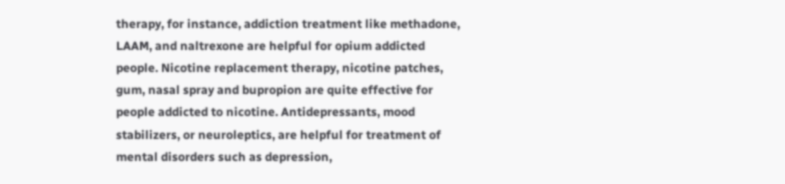therapy, for instance, addiction treatment like methadone, LAAM, and naltrexone are helpful for opium addicted people. Nicotine replacement therapy, nicotine patches, gum, nasal spray and bupropion are quite effective for people addicted to nicotine. Antidepressants, mood stabilizers, or neuroleptics, are helpful for treatment of mental disorders such as depression,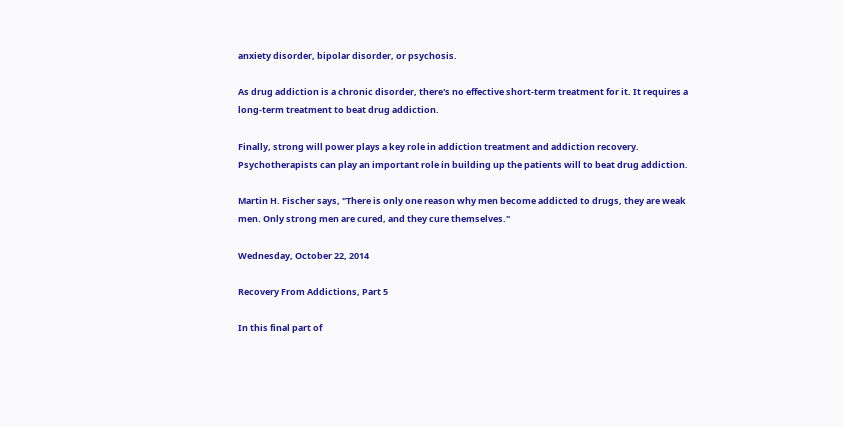anxiety disorder, bipolar disorder, or psychosis.

As drug addiction is a chronic disorder, there's no effective short-term treatment for it. It requires a long-term treatment to beat drug addiction.

Finally, strong will power plays a key role in addiction treatment and addiction recovery. Psychotherapists can play an important role in building up the patients will to beat drug addiction.

Martin H. Fischer says, "There is only one reason why men become addicted to drugs, they are weak men. Only strong men are cured, and they cure themselves."

Wednesday, October 22, 2014

Recovery From Addictions, Part 5

In this final part of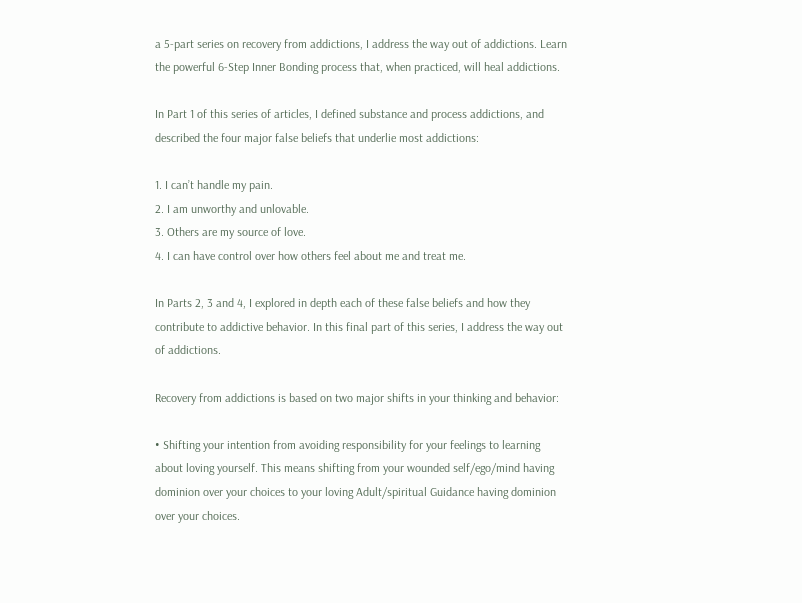a 5-part series on recovery from addictions, I address the way out of addictions. Learn the powerful 6-Step Inner Bonding process that, when practiced, will heal addictions.

In Part 1 of this series of articles, I defined substance and process addictions, and described the four major false beliefs that underlie most addictions:

1. I can’t handle my pain.
2. I am unworthy and unlovable.
3. Others are my source of love.
4. I can have control over how others feel about me and treat me.

In Parts 2, 3 and 4, I explored in depth each of these false beliefs and how they contribute to addictive behavior. In this final part of this series, I address the way out of addictions.

Recovery from addictions is based on two major shifts in your thinking and behavior:

• Shifting your intention from avoiding responsibility for your feelings to learning about loving yourself. This means shifting from your wounded self/ego/mind having dominion over your choices to your loving Adult/spiritual Guidance having dominion over your choices.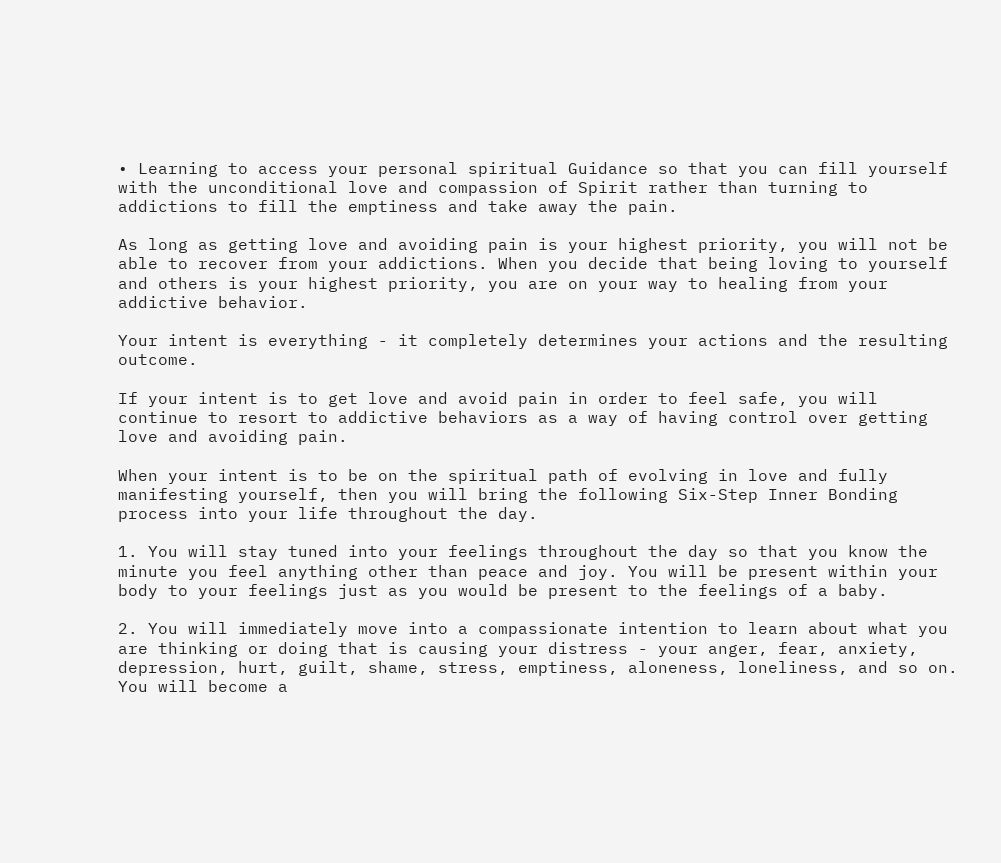• Learning to access your personal spiritual Guidance so that you can fill yourself with the unconditional love and compassion of Spirit rather than turning to addictions to fill the emptiness and take away the pain.

As long as getting love and avoiding pain is your highest priority, you will not be able to recover from your addictions. When you decide that being loving to yourself and others is your highest priority, you are on your way to healing from your addictive behavior.

Your intent is everything - it completely determines your actions and the resulting outcome.

If your intent is to get love and avoid pain in order to feel safe, you will continue to resort to addictive behaviors as a way of having control over getting love and avoiding pain.

When your intent is to be on the spiritual path of evolving in love and fully manifesting yourself, then you will bring the following Six-Step Inner Bonding process into your life throughout the day.

1. You will stay tuned into your feelings throughout the day so that you know the minute you feel anything other than peace and joy. You will be present within your body to your feelings just as you would be present to the feelings of a baby.

2. You will immediately move into a compassionate intention to learn about what you are thinking or doing that is causing your distress - your anger, fear, anxiety, depression, hurt, guilt, shame, stress, emptiness, aloneness, loneliness, and so on. You will become a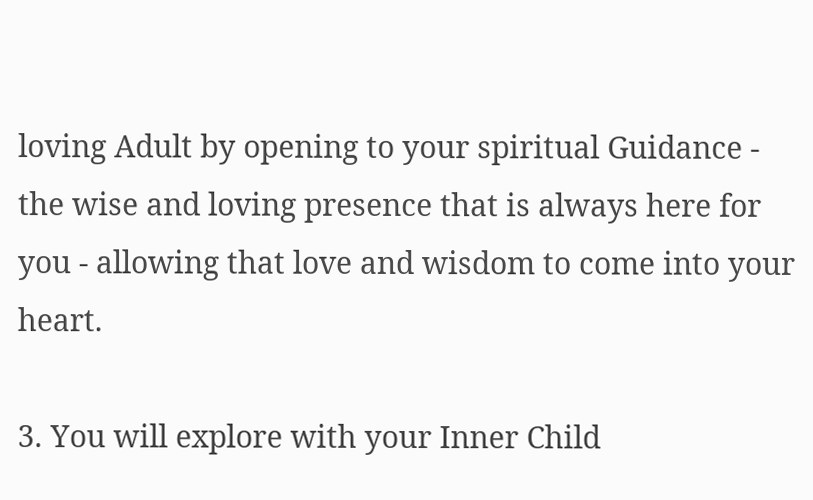loving Adult by opening to your spiritual Guidance - the wise and loving presence that is always here for you - allowing that love and wisdom to come into your heart.

3. You will explore with your Inner Child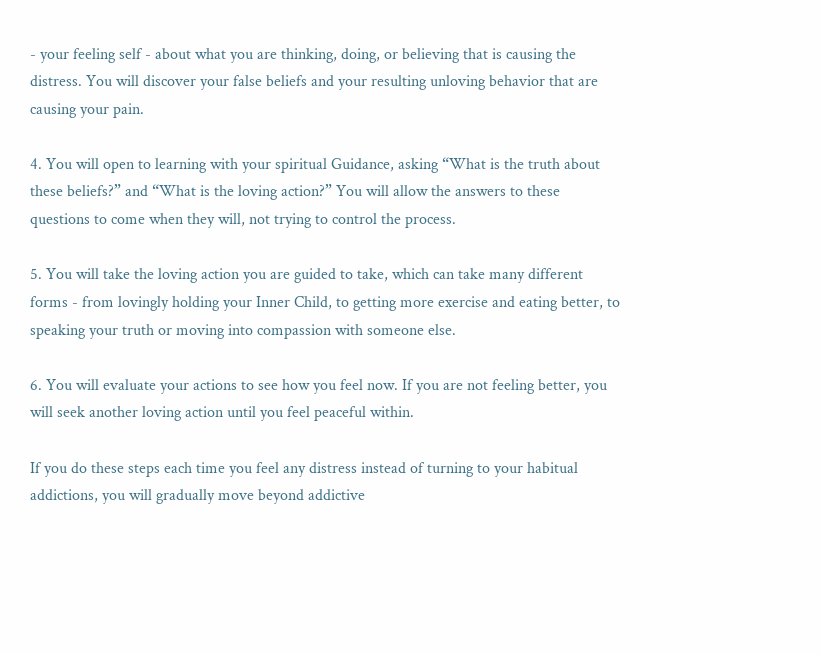- your feeling self - about what you are thinking, doing, or believing that is causing the distress. You will discover your false beliefs and your resulting unloving behavior that are causing your pain.

4. You will open to learning with your spiritual Guidance, asking “What is the truth about these beliefs?” and “What is the loving action?” You will allow the answers to these questions to come when they will, not trying to control the process.

5. You will take the loving action you are guided to take, which can take many different forms - from lovingly holding your Inner Child, to getting more exercise and eating better, to speaking your truth or moving into compassion with someone else.

6. You will evaluate your actions to see how you feel now. If you are not feeling better, you will seek another loving action until you feel peaceful within.

If you do these steps each time you feel any distress instead of turning to your habitual addictions, you will gradually move beyond addictive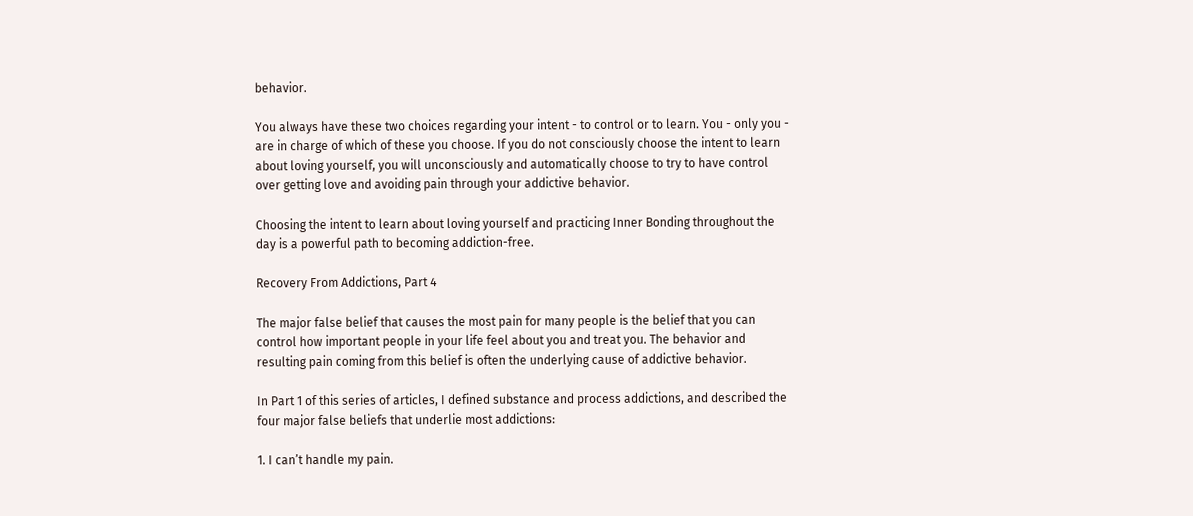behavior.

You always have these two choices regarding your intent - to control or to learn. You - only you - are in charge of which of these you choose. If you do not consciously choose the intent to learn about loving yourself, you will unconsciously and automatically choose to try to have control over getting love and avoiding pain through your addictive behavior.

Choosing the intent to learn about loving yourself and practicing Inner Bonding throughout the day is a powerful path to becoming addiction-free.

Recovery From Addictions, Part 4

The major false belief that causes the most pain for many people is the belief that you can control how important people in your life feel about you and treat you. The behavior and resulting pain coming from this belief is often the underlying cause of addictive behavior.

In Part 1 of this series of articles, I defined substance and process addictions, and described the four major false beliefs that underlie most addictions:

1. I can’t handle my pain.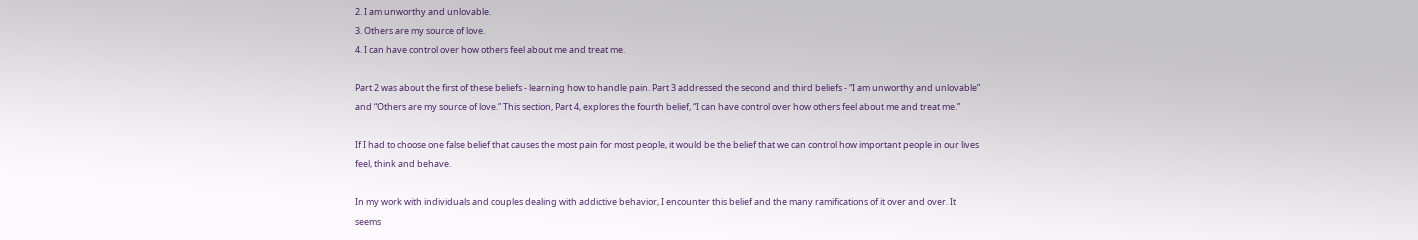2. I am unworthy and unlovable.
3. Others are my source of love.
4. I can have control over how others feel about me and treat me.

Part 2 was about the first of these beliefs - learning how to handle pain. Part 3 addressed the second and third beliefs - “I am unworthy and unlovable” and “Others are my source of love.” This section, Part 4, explores the fourth belief, “I can have control over how others feel about me and treat me.”

If I had to choose one false belief that causes the most pain for most people, it would be the belief that we can control how important people in our lives feel, think and behave.

In my work with individuals and couples dealing with addictive behavior, I encounter this belief and the many ramifications of it over and over. It seems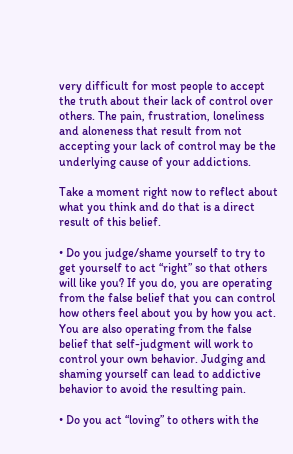very difficult for most people to accept the truth about their lack of control over others. The pain, frustration, loneliness and aloneness that result from not accepting your lack of control may be the underlying cause of your addictions.

Take a moment right now to reflect about what you think and do that is a direct result of this belief.

• Do you judge/shame yourself to try to get yourself to act “right” so that others will like you? If you do, you are operating from the false belief that you can control how others feel about you by how you act. You are also operating from the false belief that self-judgment will work to control your own behavior. Judging and shaming yourself can lead to addictive behavior to avoid the resulting pain.

• Do you act “loving” to others with the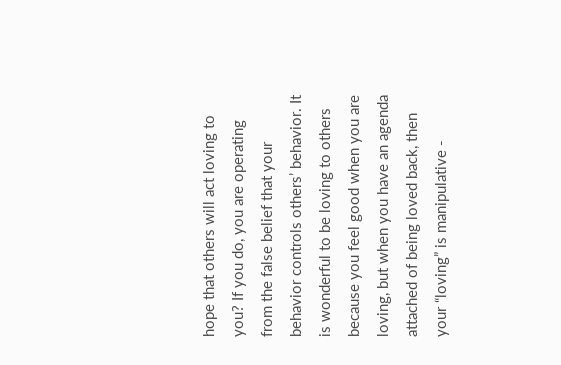hope that others will act loving to you? If you do, you are operating from the false belief that your behavior controls others’ behavior. It is wonderful to be loving to others because you feel good when you are loving, but when you have an agenda attached of being loved back, then your “loving” is manipulative -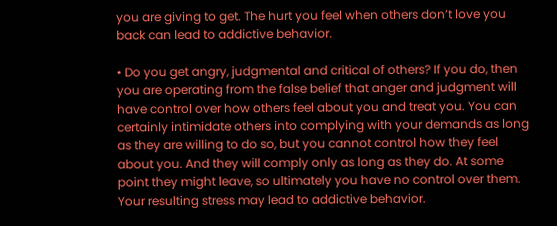you are giving to get. The hurt you feel when others don’t love you back can lead to addictive behavior.

• Do you get angry, judgmental and critical of others? If you do, then you are operating from the false belief that anger and judgment will have control over how others feel about you and treat you. You can certainly intimidate others into complying with your demands as long as they are willing to do so, but you cannot control how they feel about you. And they will comply only as long as they do. At some point they might leave, so ultimately you have no control over them. Your resulting stress may lead to addictive behavior.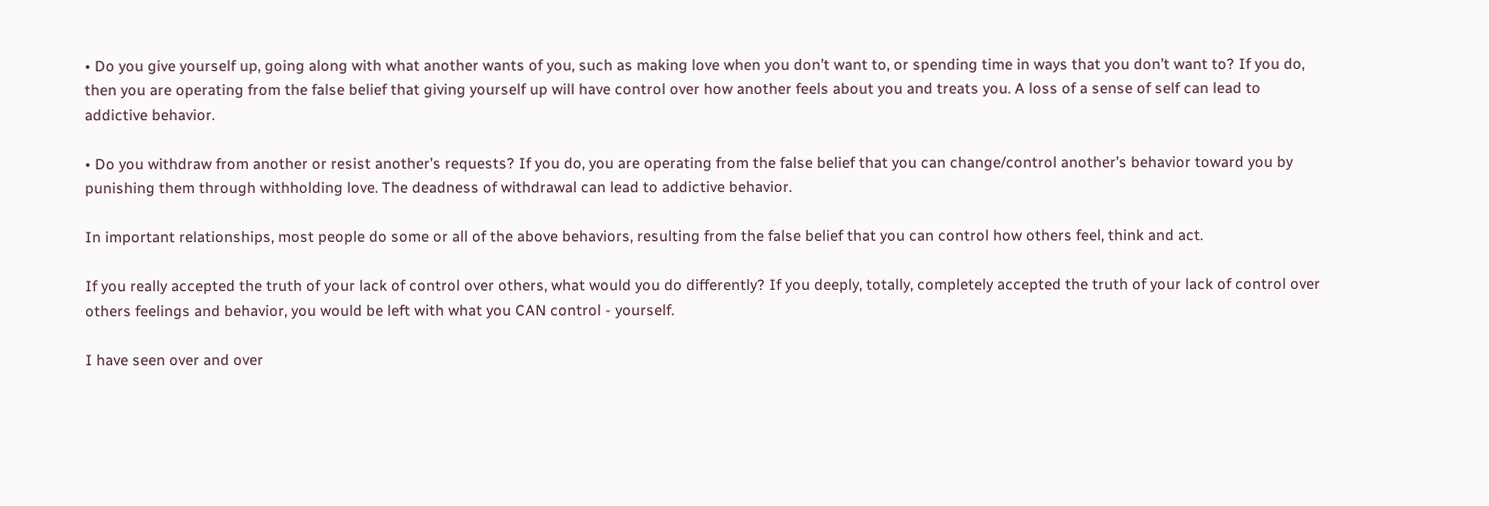• Do you give yourself up, going along with what another wants of you, such as making love when you don’t want to, or spending time in ways that you don’t want to? If you do, then you are operating from the false belief that giving yourself up will have control over how another feels about you and treats you. A loss of a sense of self can lead to addictive behavior.

• Do you withdraw from another or resist another’s requests? If you do, you are operating from the false belief that you can change/control another’s behavior toward you by punishing them through withholding love. The deadness of withdrawal can lead to addictive behavior.

In important relationships, most people do some or all of the above behaviors, resulting from the false belief that you can control how others feel, think and act.

If you really accepted the truth of your lack of control over others, what would you do differently? If you deeply, totally, completely accepted the truth of your lack of control over others feelings and behavior, you would be left with what you CAN control - yourself.

I have seen over and over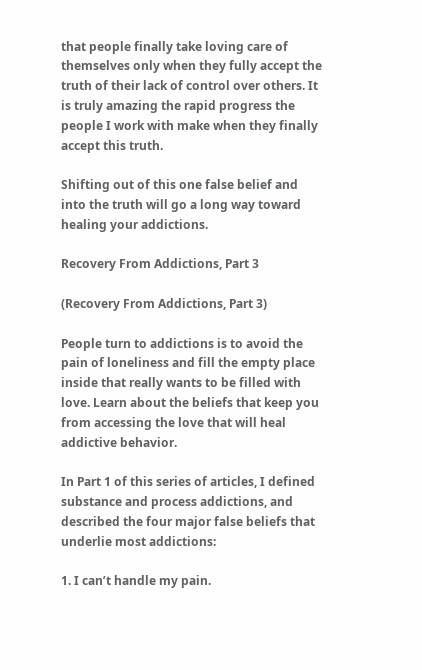that people finally take loving care of themselves only when they fully accept the truth of their lack of control over others. It is truly amazing the rapid progress the people I work with make when they finally accept this truth.

Shifting out of this one false belief and into the truth will go a long way toward healing your addictions.

Recovery From Addictions, Part 3

(Recovery From Addictions, Part 3)

People turn to addictions is to avoid the pain of loneliness and fill the empty place inside that really wants to be filled with love. Learn about the beliefs that keep you from accessing the love that will heal addictive behavior.

In Part 1 of this series of articles, I defined substance and process addictions, and described the four major false beliefs that underlie most addictions:

1. I can’t handle my pain.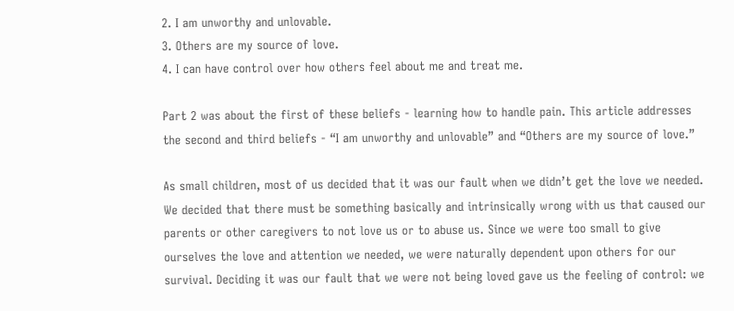2. I am unworthy and unlovable.
3. Others are my source of love.
4. I can have control over how others feel about me and treat me.

Part 2 was about the first of these beliefs - learning how to handle pain. This article addresses the second and third beliefs - “I am unworthy and unlovable” and “Others are my source of love.”

As small children, most of us decided that it was our fault when we didn’t get the love we needed. We decided that there must be something basically and intrinsically wrong with us that caused our parents or other caregivers to not love us or to abuse us. Since we were too small to give ourselves the love and attention we needed, we were naturally dependent upon others for our survival. Deciding it was our fault that we were not being loved gave us the feeling of control: we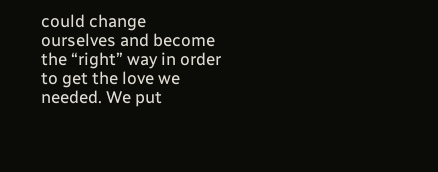could change ourselves and become the “right” way in order to get the love we needed. We put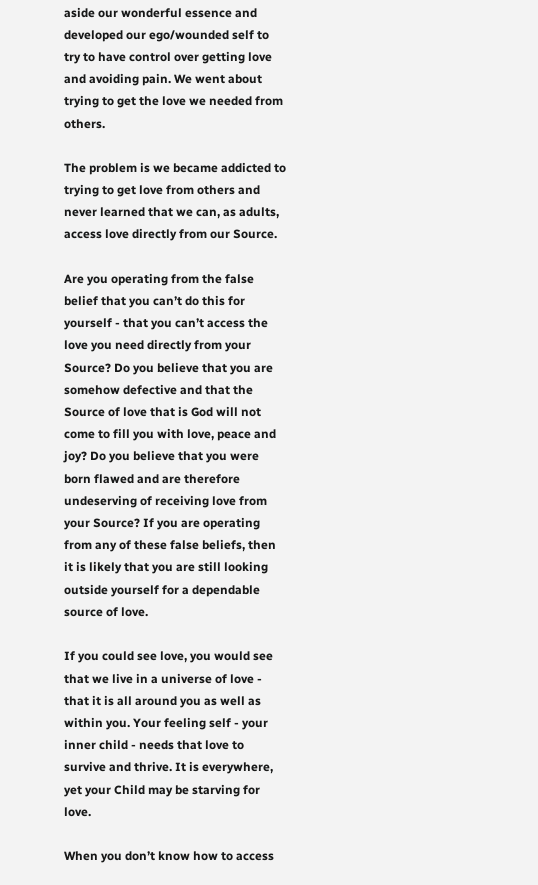aside our wonderful essence and developed our ego/wounded self to try to have control over getting love and avoiding pain. We went about trying to get the love we needed from others.

The problem is we became addicted to trying to get love from others and never learned that we can, as adults, access love directly from our Source.

Are you operating from the false belief that you can’t do this for yourself - that you can’t access the love you need directly from your Source? Do you believe that you are somehow defective and that the Source of love that is God will not come to fill you with love, peace and joy? Do you believe that you were born flawed and are therefore undeserving of receiving love from your Source? If you are operating from any of these false beliefs, then it is likely that you are still looking outside yourself for a dependable source of love.

If you could see love, you would see that we live in a universe of love - that it is all around you as well as within you. Your feeling self - your inner child - needs that love to survive and thrive. It is everywhere, yet your Child may be starving for love.

When you don’t know how to access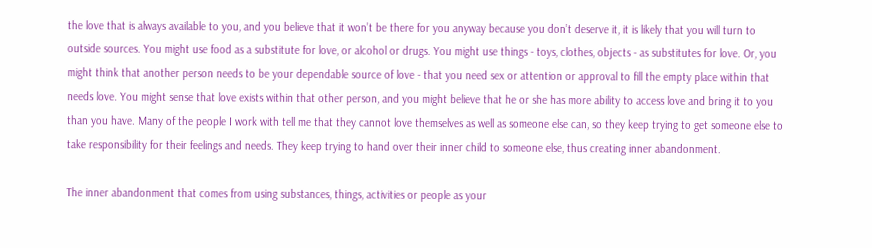the love that is always available to you, and you believe that it won’t be there for you anyway because you don’t deserve it, it is likely that you will turn to outside sources. You might use food as a substitute for love, or alcohol or drugs. You might use things - toys, clothes, objects - as substitutes for love. Or, you might think that another person needs to be your dependable source of love - that you need sex or attention or approval to fill the empty place within that needs love. You might sense that love exists within that other person, and you might believe that he or she has more ability to access love and bring it to you than you have. Many of the people I work with tell me that they cannot love themselves as well as someone else can, so they keep trying to get someone else to take responsibility for their feelings and needs. They keep trying to hand over their inner child to someone else, thus creating inner abandonment.

The inner abandonment that comes from using substances, things, activities or people as your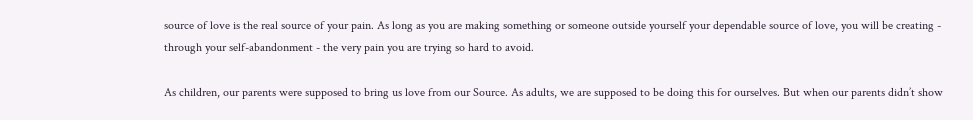source of love is the real source of your pain. As long as you are making something or someone outside yourself your dependable source of love, you will be creating - through your self-abandonment - the very pain you are trying so hard to avoid.

As children, our parents were supposed to bring us love from our Source. As adults, we are supposed to be doing this for ourselves. But when our parents didn’t show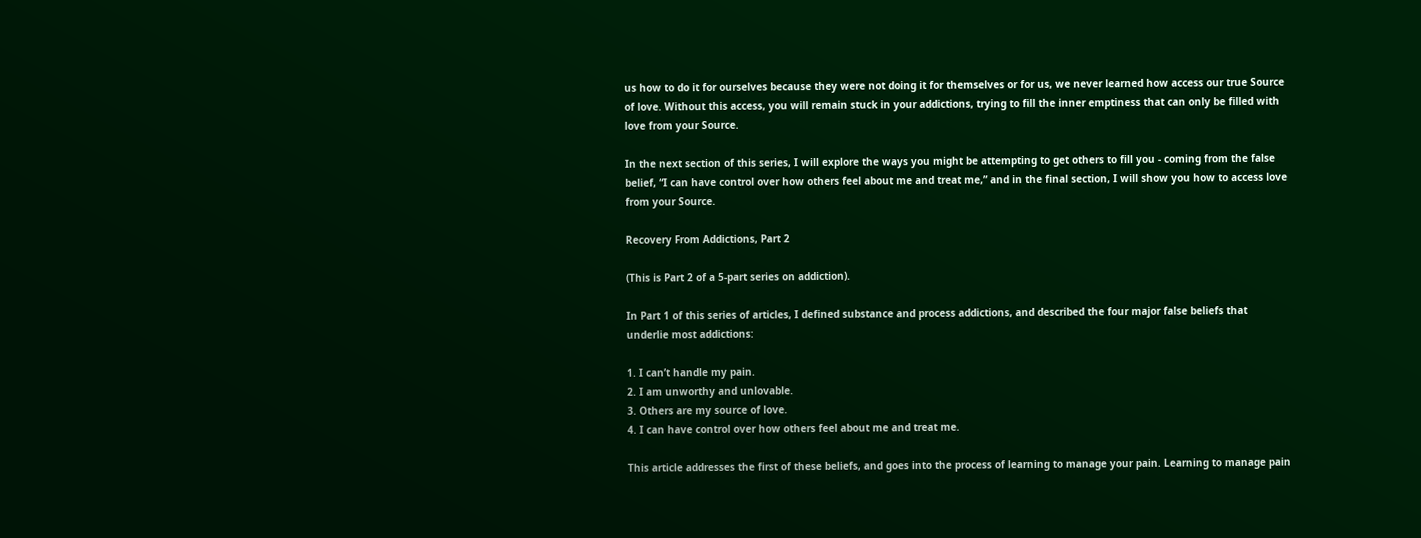us how to do it for ourselves because they were not doing it for themselves or for us, we never learned how access our true Source of love. Without this access, you will remain stuck in your addictions, trying to fill the inner emptiness that can only be filled with love from your Source.

In the next section of this series, I will explore the ways you might be attempting to get others to fill you - coming from the false belief, “I can have control over how others feel about me and treat me,” and in the final section, I will show you how to access love from your Source.

Recovery From Addictions, Part 2

(This is Part 2 of a 5-part series on addiction).

In Part 1 of this series of articles, I defined substance and process addictions, and described the four major false beliefs that underlie most addictions:

1. I can’t handle my pain.
2. I am unworthy and unlovable.
3. Others are my source of love.
4. I can have control over how others feel about me and treat me.

This article addresses the first of these beliefs, and goes into the process of learning to manage your pain. Learning to manage pain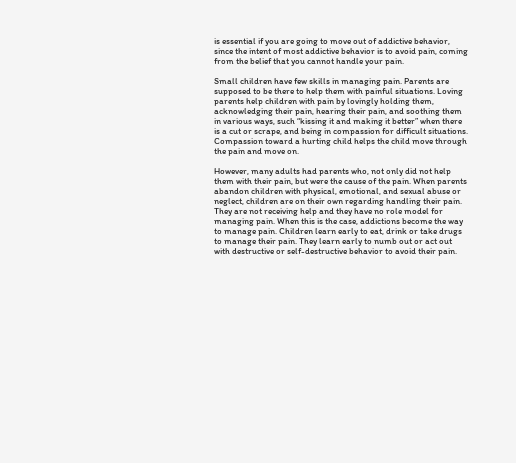is essential if you are going to move out of addictive behavior, since the intent of most addictive behavior is to avoid pain, coming from the belief that you cannot handle your pain.

Small children have few skills in managing pain. Parents are supposed to be there to help them with painful situations. Loving parents help children with pain by lovingly holding them, acknowledging their pain, hearing their pain, and soothing them in various ways, such “kissing it and making it better” when there is a cut or scrape, and being in compassion for difficult situations. Compassion toward a hurting child helps the child move through the pain and move on.

However, many adults had parents who, not only did not help them with their pain, but were the cause of the pain. When parents abandon children with physical, emotional, and sexual abuse or neglect, children are on their own regarding handling their pain. They are not receiving help and they have no role model for managing pain. When this is the case, addictions become the way to manage pain. Children learn early to eat, drink or take drugs to manage their pain. They learn early to numb out or act out with destructive or self-destructive behavior to avoid their pain.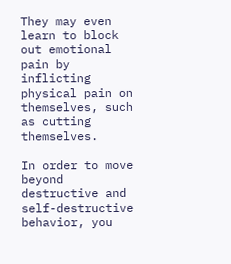They may even learn to block out emotional pain by inflicting physical pain on themselves, such as cutting themselves.

In order to move beyond destructive and self-destructive behavior, you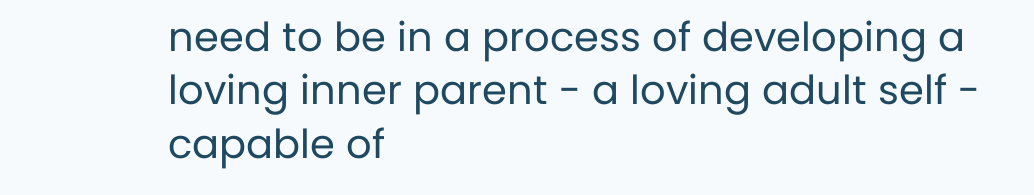need to be in a process of developing a loving inner parent - a loving adult self - capable of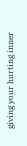giving your hurting inner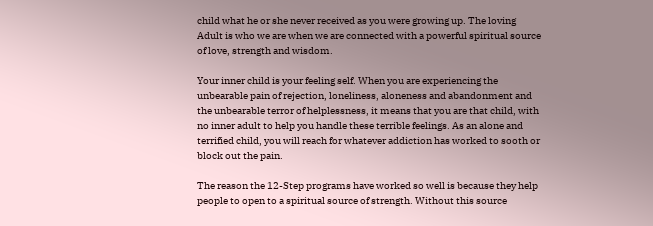child what he or she never received as you were growing up. The loving Adult is who we are when we are connected with a powerful spiritual source of love, strength and wisdom.

Your inner child is your feeling self. When you are experiencing the unbearable pain of rejection, loneliness, aloneness and abandonment and the unbearable terror of helplessness, it means that you are that child, with no inner adult to help you handle these terrible feelings. As an alone and terrified child, you will reach for whatever addiction has worked to sooth or block out the pain.

The reason the 12-Step programs have worked so well is because they help people to open to a spiritual source of strength. Without this source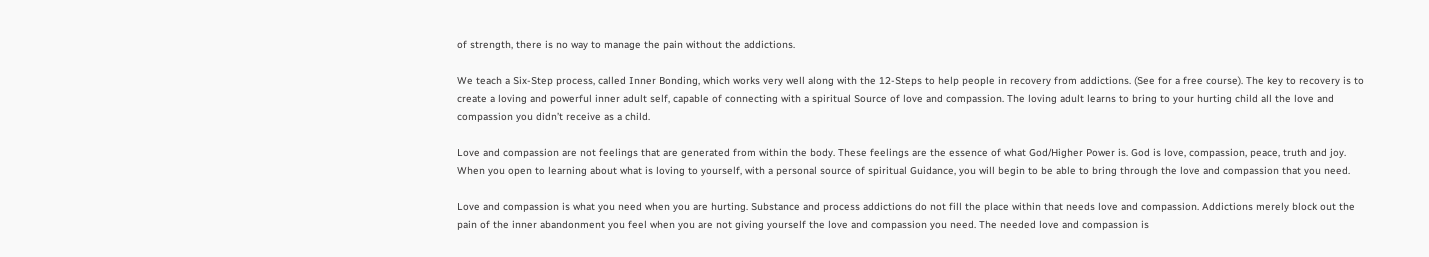of strength, there is no way to manage the pain without the addictions.

We teach a Six-Step process, called Inner Bonding, which works very well along with the 12-Steps to help people in recovery from addictions. (See for a free course). The key to recovery is to create a loving and powerful inner adult self, capable of connecting with a spiritual Source of love and compassion. The loving adult learns to bring to your hurting child all the love and compassion you didn’t receive as a child.

Love and compassion are not feelings that are generated from within the body. These feelings are the essence of what God/Higher Power is. God is love, compassion, peace, truth and joy. When you open to learning about what is loving to yourself, with a personal source of spiritual Guidance, you will begin to be able to bring through the love and compassion that you need.

Love and compassion is what you need when you are hurting. Substance and process addictions do not fill the place within that needs love and compassion. Addictions merely block out the pain of the inner abandonment you feel when you are not giving yourself the love and compassion you need. The needed love and compassion is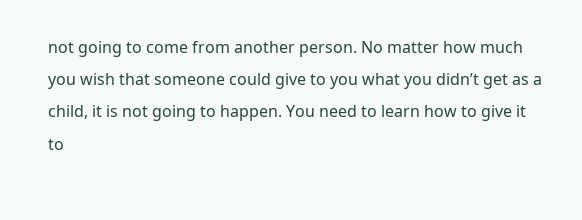not going to come from another person. No matter how much you wish that someone could give to you what you didn’t get as a child, it is not going to happen. You need to learn how to give it to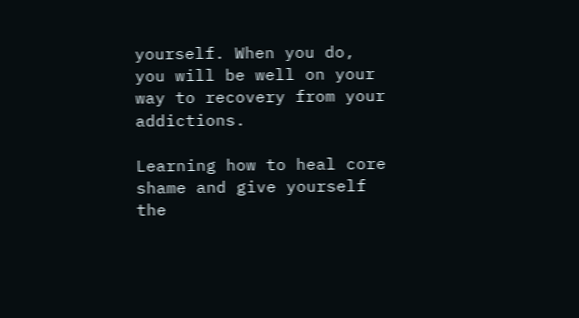yourself. When you do, you will be well on your way to recovery from your addictions.

Learning how to heal core shame and give yourself the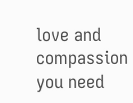love and compassion you need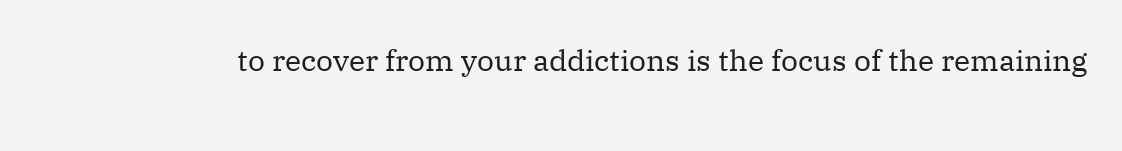to recover from your addictions is the focus of the remaining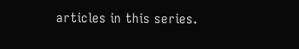articles in this series.